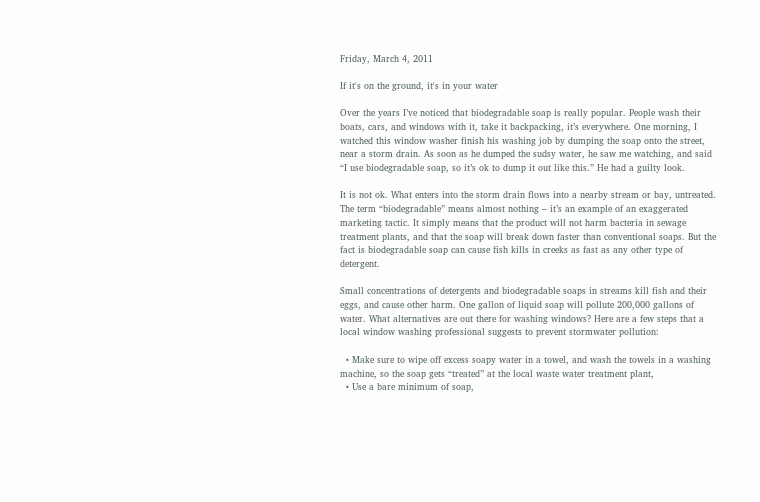Friday, March 4, 2011

If it's on the ground, it's in your water

Over the years I’ve noticed that biodegradable soap is really popular. People wash their boats, cars, and windows with it, take it backpacking, it’s everywhere. One morning, I watched this window washer finish his washing job by dumping the soap onto the street, near a storm drain. As soon as he dumped the sudsy water, he saw me watching, and said “I use biodegradable soap, so it’s ok to dump it out like this.” He had a guilty look.

It is not ok. What enters into the storm drain flows into a nearby stream or bay, untreated. The term “biodegradable” means almost nothing – it’s an example of an exaggerated marketing tactic. It simply means that the product will not harm bacteria in sewage treatment plants, and that the soap will break down faster than conventional soaps. But the fact is biodegradable soap can cause fish kills in creeks as fast as any other type of detergent.

Small concentrations of detergents and biodegradable soaps in streams kill fish and their eggs, and cause other harm. One gallon of liquid soap will pollute 200,000 gallons of water. What alternatives are out there for washing windows? Here are a few steps that a local window washing professional suggests to prevent stormwater pollution:

  • Make sure to wipe off excess soapy water in a towel, and wash the towels in a washing machine, so the soap gets “treated” at the local waste water treatment plant,
  • Use a bare minimum of soap,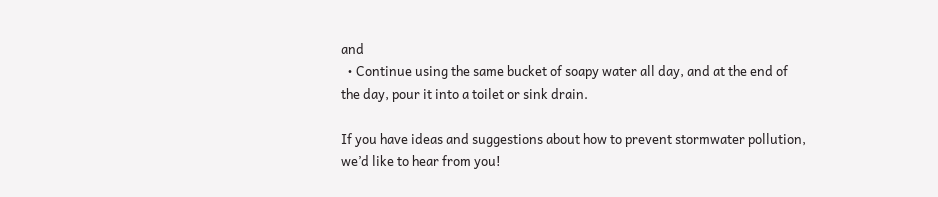and
  • Continue using the same bucket of soapy water all day, and at the end of the day, pour it into a toilet or sink drain.

If you have ideas and suggestions about how to prevent stormwater pollution, we’d like to hear from you!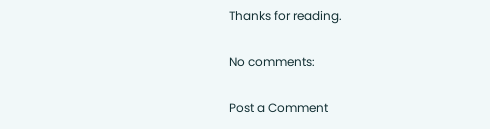Thanks for reading.

No comments:

Post a Comment